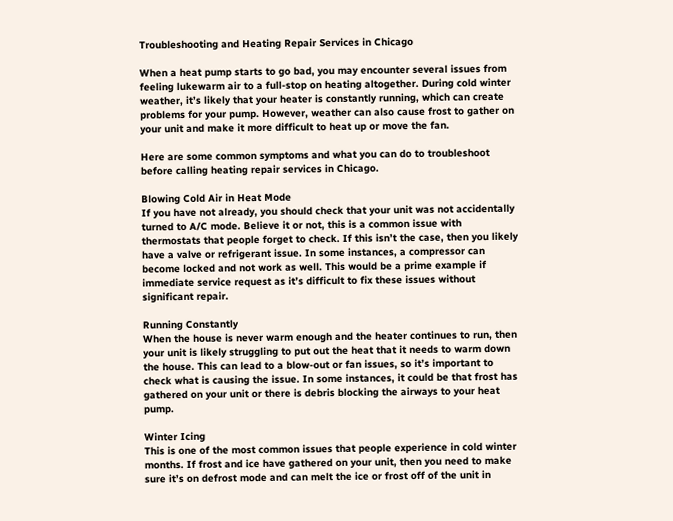Troubleshooting and Heating Repair Services in Chicago

When a heat pump starts to go bad, you may encounter several issues from feeling lukewarm air to a full-stop on heating altogether. During cold winter weather, it’s likely that your heater is constantly running, which can create problems for your pump. However, weather can also cause frost to gather on your unit and make it more difficult to heat up or move the fan.

Here are some common symptoms and what you can do to troubleshoot before calling heating repair services in Chicago.

Blowing Cold Air in Heat Mode
If you have not already, you should check that your unit was not accidentally turned to A/C mode. Believe it or not, this is a common issue with thermostats that people forget to check. If this isn’t the case, then you likely have a valve or refrigerant issue. In some instances, a compressor can become locked and not work as well. This would be a prime example if immediate service request as it’s difficult to fix these issues without significant repair.

Running Constantly
When the house is never warm enough and the heater continues to run, then your unit is likely struggling to put out the heat that it needs to warm down the house. This can lead to a blow-out or fan issues, so it’s important to check what is causing the issue. In some instances, it could be that frost has gathered on your unit or there is debris blocking the airways to your heat pump.

Winter Icing
This is one of the most common issues that people experience in cold winter months. If frost and ice have gathered on your unit, then you need to make sure it’s on defrost mode and can melt the ice or frost off of the unit in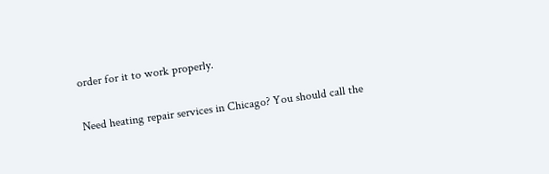order for it to work properly.

Need heating repair services in Chicago? You should call the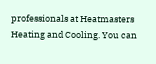professionals at Heatmasters Heating and Cooling. You can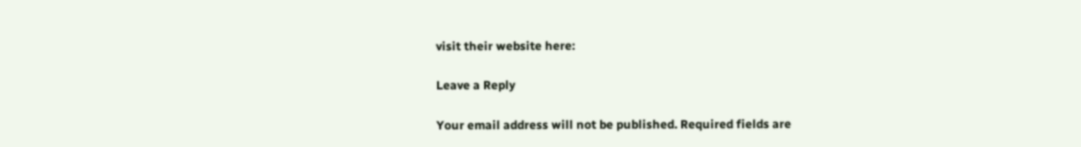visit their website here:

Leave a Reply

Your email address will not be published. Required fields are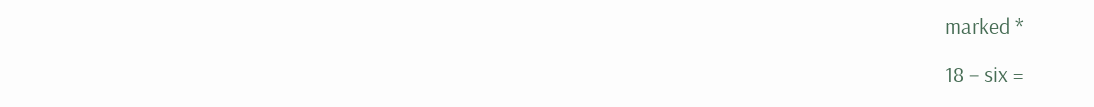marked *

18 − six =